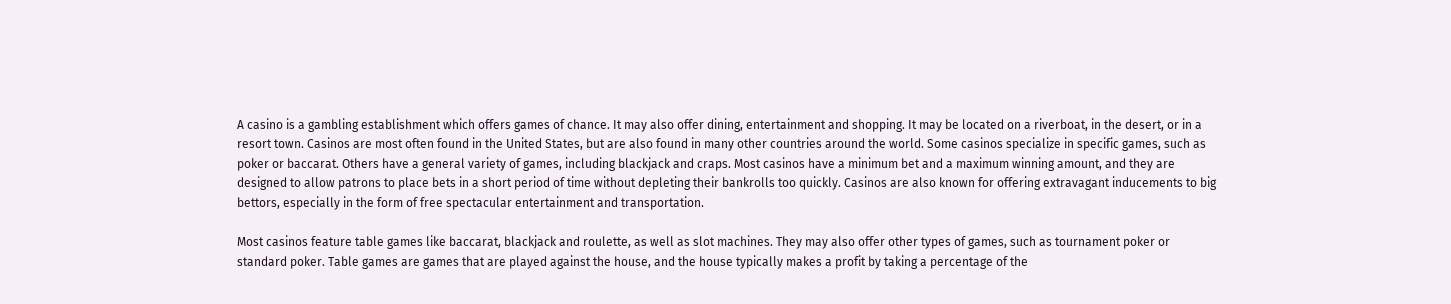A casino is a gambling establishment which offers games of chance. It may also offer dining, entertainment and shopping. It may be located on a riverboat, in the desert, or in a resort town. Casinos are most often found in the United States, but are also found in many other countries around the world. Some casinos specialize in specific games, such as poker or baccarat. Others have a general variety of games, including blackjack and craps. Most casinos have a minimum bet and a maximum winning amount, and they are designed to allow patrons to place bets in a short period of time without depleting their bankrolls too quickly. Casinos are also known for offering extravagant inducements to big bettors, especially in the form of free spectacular entertainment and transportation.

Most casinos feature table games like baccarat, blackjack and roulette, as well as slot machines. They may also offer other types of games, such as tournament poker or standard poker. Table games are games that are played against the house, and the house typically makes a profit by taking a percentage of the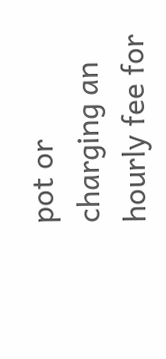pot or charging an hourly fee for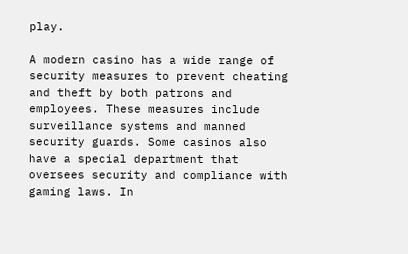play.

A modern casino has a wide range of security measures to prevent cheating and theft by both patrons and employees. These measures include surveillance systems and manned security guards. Some casinos also have a special department that oversees security and compliance with gaming laws. In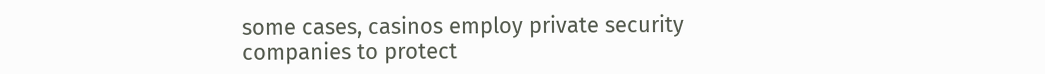some cases, casinos employ private security companies to protect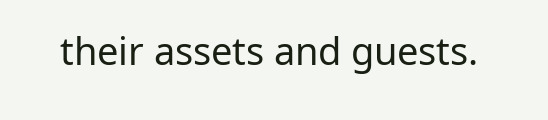their assets and guests.